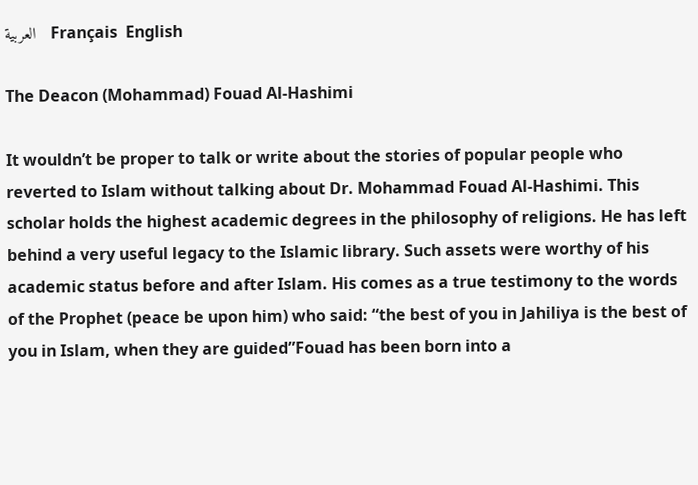العربية   Français  English

The Deacon (Mohammad) Fouad Al-Hashimi

It wouldn’t be proper to talk or write about the stories of popular people who reverted to Islam without talking about Dr. Mohammad Fouad Al-Hashimi. This scholar holds the highest academic degrees in the philosophy of religions. He has left behind a very useful legacy to the Islamic library. Such assets were worthy of his academic status before and after Islam. His comes as a true testimony to the words of the Prophet (peace be upon him) who said: “the best of you in Jahiliya is the best of you in Islam, when they are guided”Fouad has been born into a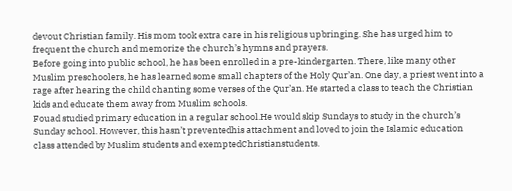devout Christian family. His mom took extra care in his religious upbringing. She has urged him to frequent the church and memorize the church’s hymns and prayers.
Before going into public school, he has been enrolled in a pre-kindergarten. There, like many other Muslim preschoolers, he has learned some small chapters of the Holy Qur’an. One day, a priest went into a rage after hearing the child chanting some verses of the Qur’an. He started a class to teach the Christian kids and educate them away from Muslim schools.
Fouad studied primary education in a regular school.He would skip Sundays to study in the church’s Sunday school. However, this hasn’t preventedhis attachment and loved to join the Islamic education class attended by Muslim students and exemptedChristianstudents.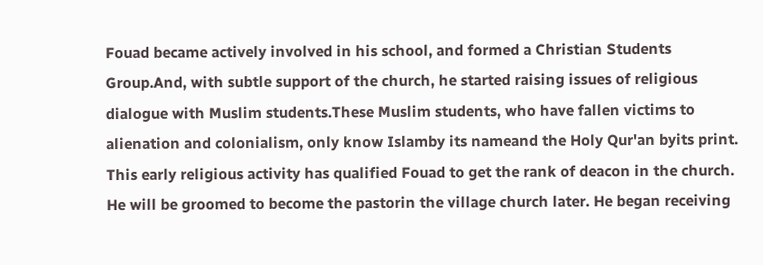Fouad became actively involved in his school, and formed a Christian Students Group.And, with subtle support of the church, he started raising issues of religious dialogue with Muslim students.These Muslim students, who have fallen victims to alienation and colonialism, only know Islamby its nameand the Holy Qur'an byits print.
This early religious activity has qualified Fouad to get the rank of deacon in the church. He will be groomed to become the pastorin the village church later. He began receiving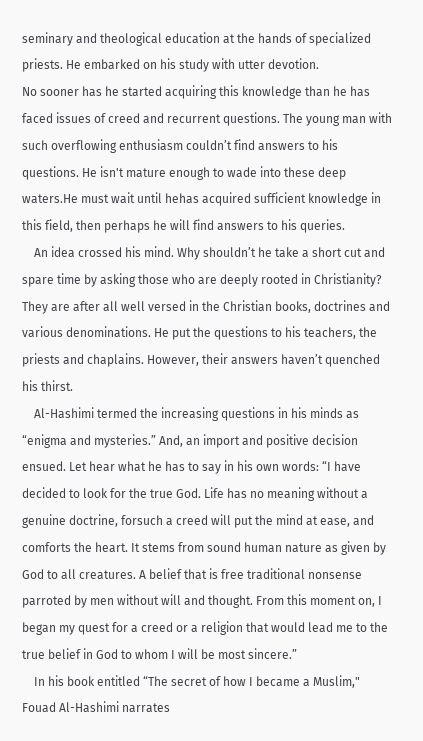seminary and theological education at the hands of specialized priests. He embarked on his study with utter devotion.
No sooner has he started acquiring this knowledge than he has faced issues of creed and recurrent questions. The young man with such overflowing enthusiasm couldn’t find answers to his questions. He isn't mature enough to wade into these deep waters.He must wait until hehas acquired sufficient knowledge in this field, then perhaps he will find answers to his queries.
    An idea crossed his mind. Why shouldn’t he take a short cut and spare time by asking those who are deeply rooted in Christianity? They are after all well versed in the Christian books, doctrines and various denominations. He put the questions to his teachers, the priests and chaplains. However, their answers haven’t quenched his thirst.
    Al-Hashimi termed the increasing questions in his minds as “enigma and mysteries.” And, an import and positive decision ensued. Let hear what he has to say in his own words: “I have decided to look for the true God. Life has no meaning without a genuine doctrine, forsuch a creed will put the mind at ease, and comforts the heart. It stems from sound human nature as given by God to all creatures. A belief that is free traditional nonsense parroted by men without will and thought. From this moment on, I began my quest for a creed or a religion that would lead me to the true belief in God to whom I will be most sincere.”
    In his book entitled “The secret of how I became a Muslim," Fouad Al-Hashimi narrates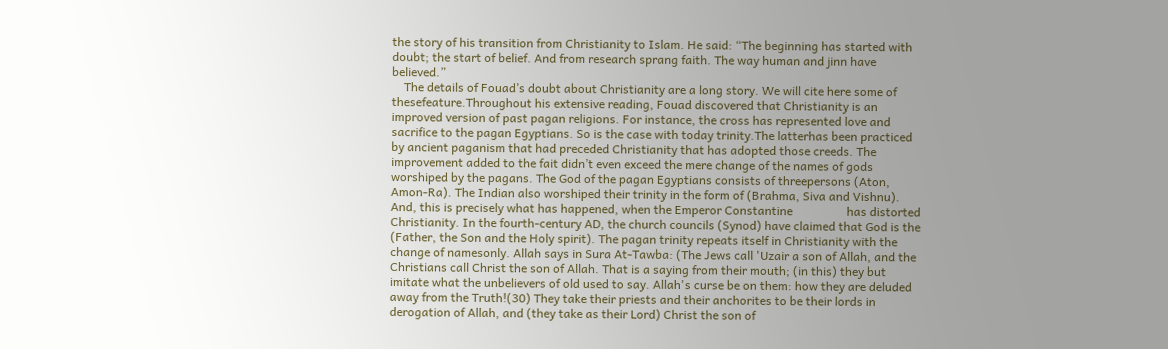the story of his transition from Christianity to Islam. He said: “The beginning has started with doubt; the start of belief. And from research sprang faith. The way human and jinn have believed.”
    The details of Fouad’s doubt about Christianity are a long story. We will cite here some of thesefeature.Throughout his extensive reading, Fouad discovered that Christianity is an improved version of past pagan religions. For instance, the cross has represented love and sacrifice to the pagan Egyptians. So is the case with today trinity.The latterhas been practiced by ancient paganism that had preceded Christianity that has adopted those creeds. The improvement added to the fait didn’t even exceed the mere change of the names of gods worshiped by the pagans. The God of the pagan Egyptians consists of threepersons (Aton, Amon-Ra). The Indian also worshiped their trinity in the form of (Brahma, Siva and Vishnu). And, this is precisely what has happened, when the Emperor Constantine                  has distorted Christianity. In the fourth-century AD, the church councils (Synod) have claimed that God is the (Father, the Son and the Holy spirit). The pagan trinity repeats itself in Christianity with the change of namesonly. Allah says in Sura At-Tawba: (The Jews call 'Uzair a son of Allah, and the Christians call Christ the son of Allah. That is a saying from their mouth; (in this) they but imitate what the unbelievers of old used to say. Allah's curse be on them: how they are deluded away from the Truth!(30) They take their priests and their anchorites to be their lords in derogation of Allah, and (they take as their Lord) Christ the son of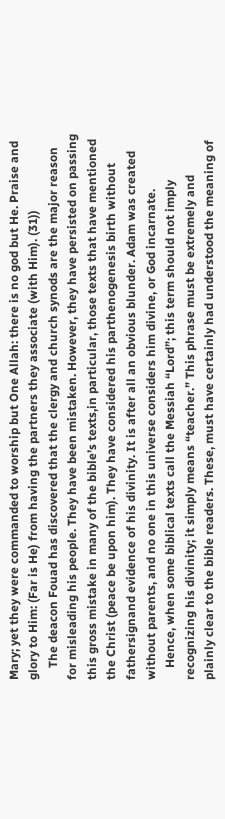Mary; yet they were commanded to worship but One Allah: there is no god but He. Praise and glory to Him: (Far is He) from having the partners they associate (with Him). (31))
    The deacon Fouad has discovered that the clergy and church synods are the major reason for misleading his people. They have been mistaken. However, they have persisted on passing this gross mistake in many of the bible’s texts,in particular, those texts that have mentioned the Christ (peace be upon him). They have considered his parthenogenesis birth without fathersignand evidence of his divinity. It is after all an obvious blunder. Adam was created without parents, and no one in this universe considers him divine, or God incarnate.
    Hence, when some biblical texts call the Messiah “Lord”; this term should not imply recognizing his divinity; it simply means “teacher.” This phrase must be extremely and plainly clear to the bible readers. These, must have certainly had understood the meaning of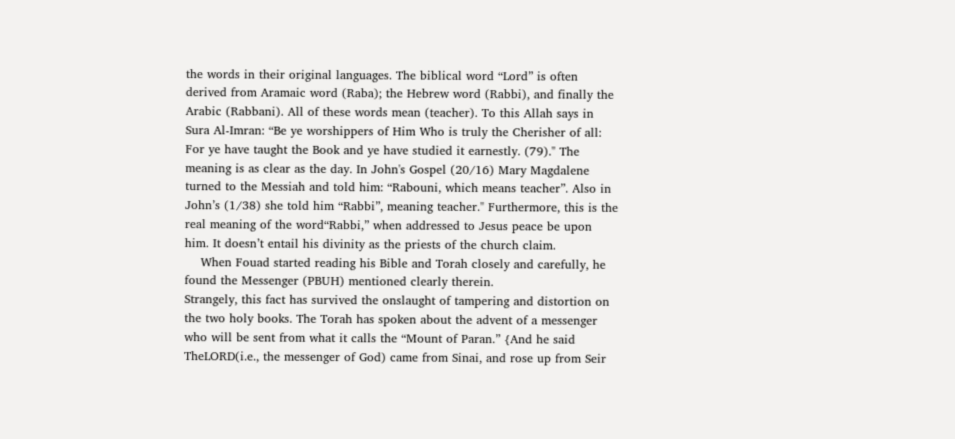the words in their original languages. The biblical word “Lord” is often derived from Aramaic word (Raba); the Hebrew word (Rabbi), and finally the Arabic (Rabbani). All of these words mean (teacher). To this Allah says in Sura Al-Imran: “Be ye worshippers of Him Who is truly the Cherisher of all: For ye have taught the Book and ye have studied it earnestly. (79)." The meaning is as clear as the day. In John's Gospel (20/16) Mary Magdalene turned to the Messiah and told him: “Rabouni, which means teacher”. Also in John’s (1/38) she told him “Rabbi”, meaning teacher." Furthermore, this is the real meaning of the word“Rabbi,” when addressed to Jesus peace be upon him. It doesn’t entail his divinity as the priests of the church claim.
    When Fouad started reading his Bible and Torah closely and carefully, he found the Messenger (PBUH) mentioned clearly therein.
Strangely, this fact has survived the onslaught of tampering and distortion on the two holy books. The Torah has spoken about the advent of a messenger who will be sent from what it calls the “Mount of Paran.” {And he said TheLORD(i.e., the messenger of God) came from Sinai, and rose up from Seir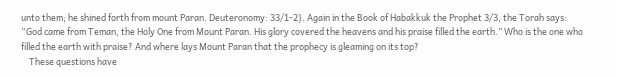unto them; he shined forth from mount Paran. Deuteronomy: 33/1-2}. Again in the Book of Habakkuk the Prophet 3/3, the Torah says: “God came from Teman, the Holy One from Mount Paran. His glory covered the heavens and his praise filled the earth.” Who is the one who filled the earth with praise? And where lays Mount Paran that the prophecy is gleaming on its top?
    These questions have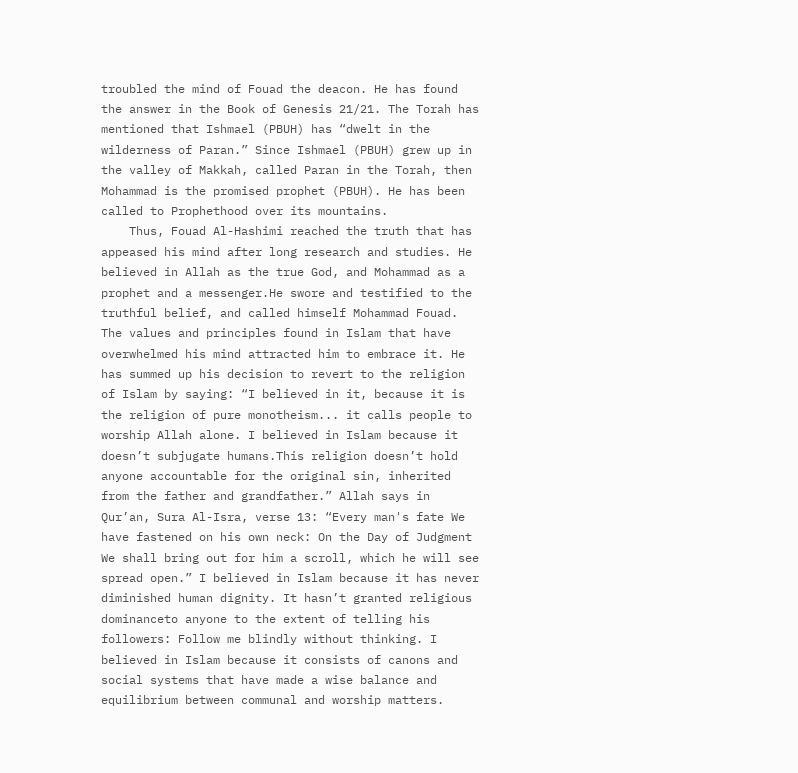troubled the mind of Fouad the deacon. He has found the answer in the Book of Genesis 21/21. The Torah has mentioned that Ishmael (PBUH) has “dwelt in the wilderness of Paran.” Since Ishmael (PBUH) grew up in the valley of Makkah, called Paran in the Torah, then Mohammad is the promised prophet (PBUH). He has been called to Prophethood over its mountains.
    Thus, Fouad Al-Hashimi reached the truth that has appeased his mind after long research and studies. He believed in Allah as the true God, and Mohammad as a prophet and a messenger.He swore and testified to the truthful belief, and called himself Mohammad Fouad. The values and principles found in Islam that have overwhelmed his mind attracted him to embrace it. He has summed up his decision to revert to the religion of Islam by saying: “I believed in it, because it is the religion of pure monotheism... it calls people to worship Allah alone. I believed in Islam because it doesn’t subjugate humans.This religion doesn’t hold anyone accountable for the original sin, inherited from the father and grandfather.” Allah says in Qur’an, Sura Al-Isra, verse 13: “Every man's fate We have fastened on his own neck: On the Day of Judgment We shall bring out for him a scroll, which he will see spread open.” I believed in Islam because it has never diminished human dignity. It hasn’t granted religious dominanceto anyone to the extent of telling his followers: Follow me blindly without thinking. I believed in Islam because it consists of canons and social systems that have made a wise balance and equilibrium between communal and worship matters.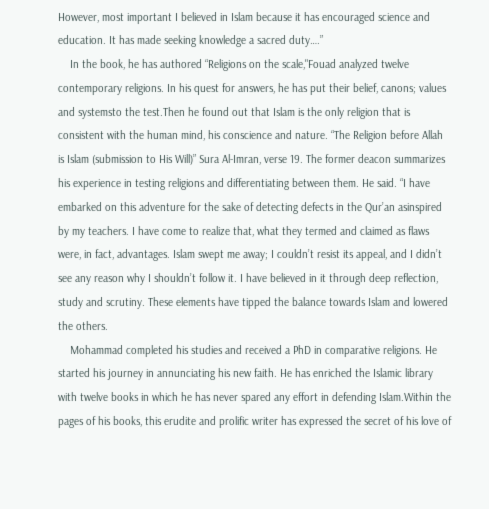However, most important I believed in Islam because it has encouraged science and education. It has made seeking knowledge a sacred duty….”
    In the book, he has authored “Religions on the scale,"Fouad analyzed twelve contemporary religions. In his quest for answers, he has put their belief, canons; values and systemsto the test.Then he found out that Islam is the only religion that is consistent with the human mind, his conscience and nature. “The Religion before Allah is Islam (submission to His Will)” Sura Al-Imran, verse 19. The former deacon summarizes his experience in testing religions and differentiating between them. He said. “I have embarked on this adventure for the sake of detecting defects in the Qur’an asinspired by my teachers. I have come to realize that, what they termed and claimed as flaws were, in fact, advantages. Islam swept me away; I couldn’t resist its appeal, and I didn’t see any reason why I shouldn’t follow it. I have believed in it through deep reflection, study and scrutiny. These elements have tipped the balance towards Islam and lowered the others.
    Mohammad completed his studies and received a PhD in comparative religions. He started his journey in annunciating his new faith. He has enriched the Islamic library with twelve books in which he has never spared any effort in defending Islam.Within the pages of his books, this erudite and prolific writer has expressed the secret of his love of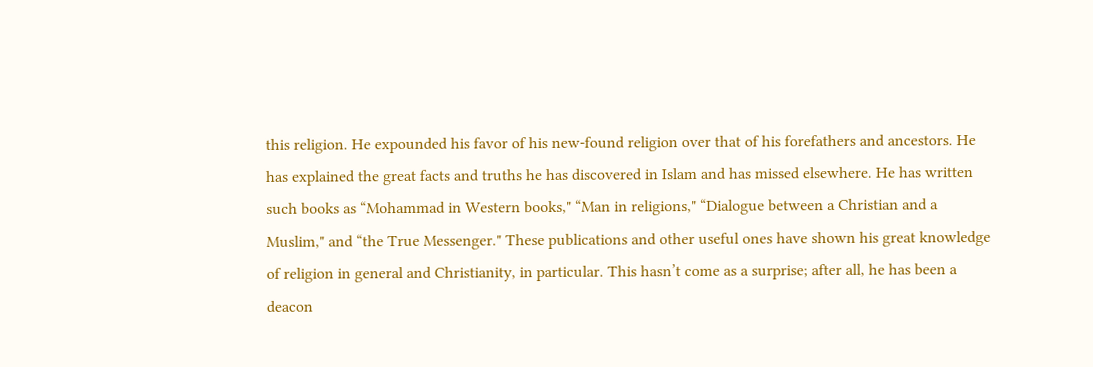this religion. He expounded his favor of his new-found religion over that of his forefathers and ancestors. He has explained the great facts and truths he has discovered in Islam and has missed elsewhere. He has written such books as “Mohammad in Western books," “Man in religions," “Dialogue between a Christian and a Muslim," and “the True Messenger." These publications and other useful ones have shown his great knowledge of religion in general and Christianity, in particular. This hasn’t come as a surprise; after all, he has been a deacon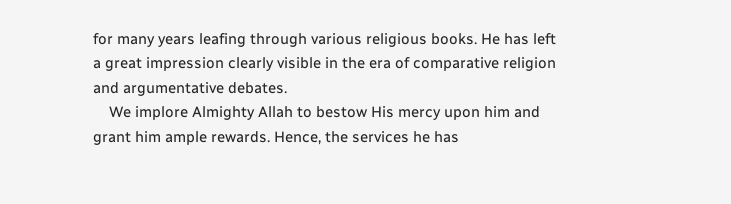for many years leafing through various religious books. He has left a great impression clearly visible in the era of comparative religion and argumentative debates.
    We implore Almighty Allah to bestow His mercy upon him and grant him ample rewards. Hence, the services he has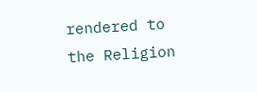rendered to the Religion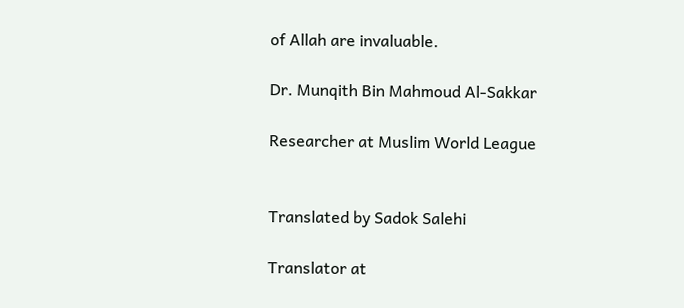of Allah are invaluable.

Dr. Munqith Bin Mahmoud Al-Sakkar

Researcher at Muslim World League


Translated by Sadok Salehi

Translator at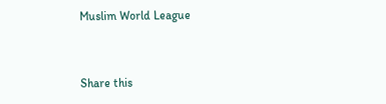Muslim World League


Share this